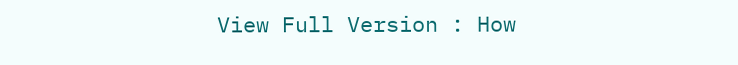View Full Version : How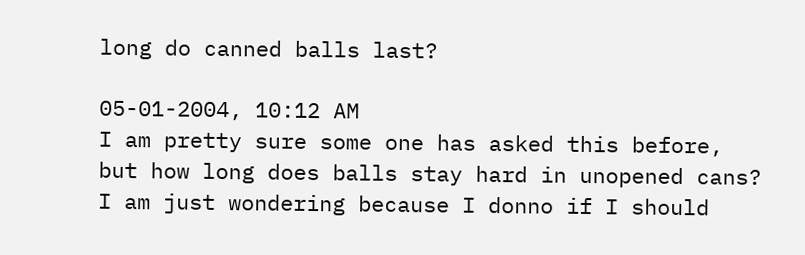long do canned balls last?

05-01-2004, 10:12 AM
I am pretty sure some one has asked this before, but how long does balls stay hard in unopened cans? I am just wondering because I donno if I should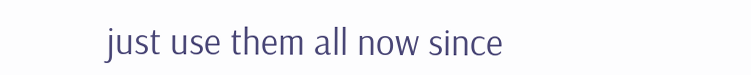just use them all now since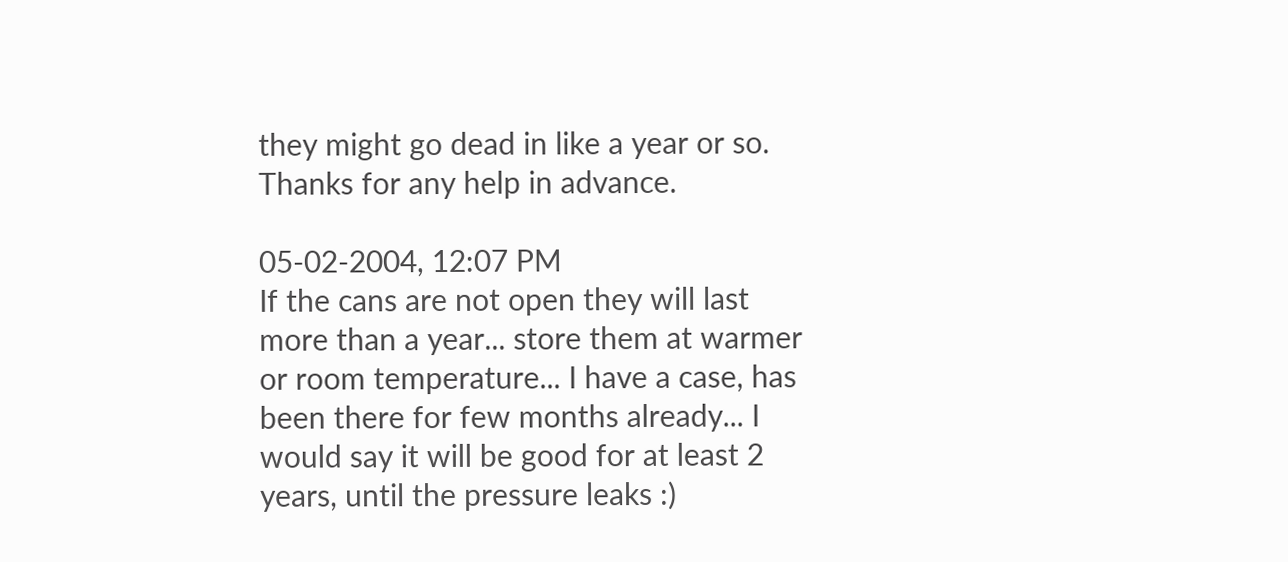they might go dead in like a year or so. Thanks for any help in advance.

05-02-2004, 12:07 PM
If the cans are not open they will last more than a year... store them at warmer or room temperature... I have a case, has been there for few months already... I would say it will be good for at least 2 years, until the pressure leaks :)